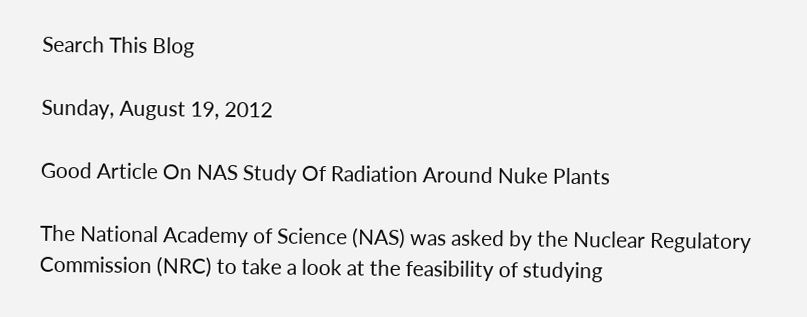Search This Blog

Sunday, August 19, 2012

Good Article On NAS Study Of Radiation Around Nuke Plants

The National Academy of Science (NAS) was asked by the Nuclear Regulatory Commission (NRC) to take a look at the feasibility of studying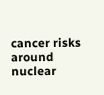cancer risks around nuclear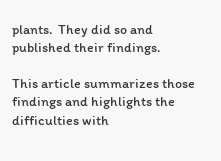plants.  They did so and published their findings.

This article summarizes those findings and highlights the difficulties with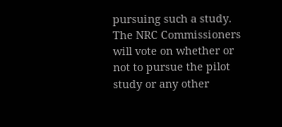pursuing such a study.  The NRC Commissioners will vote on whether or not to pursue the pilot study or any other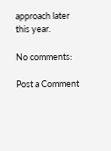approach later this year.

No comments:

Post a Comment